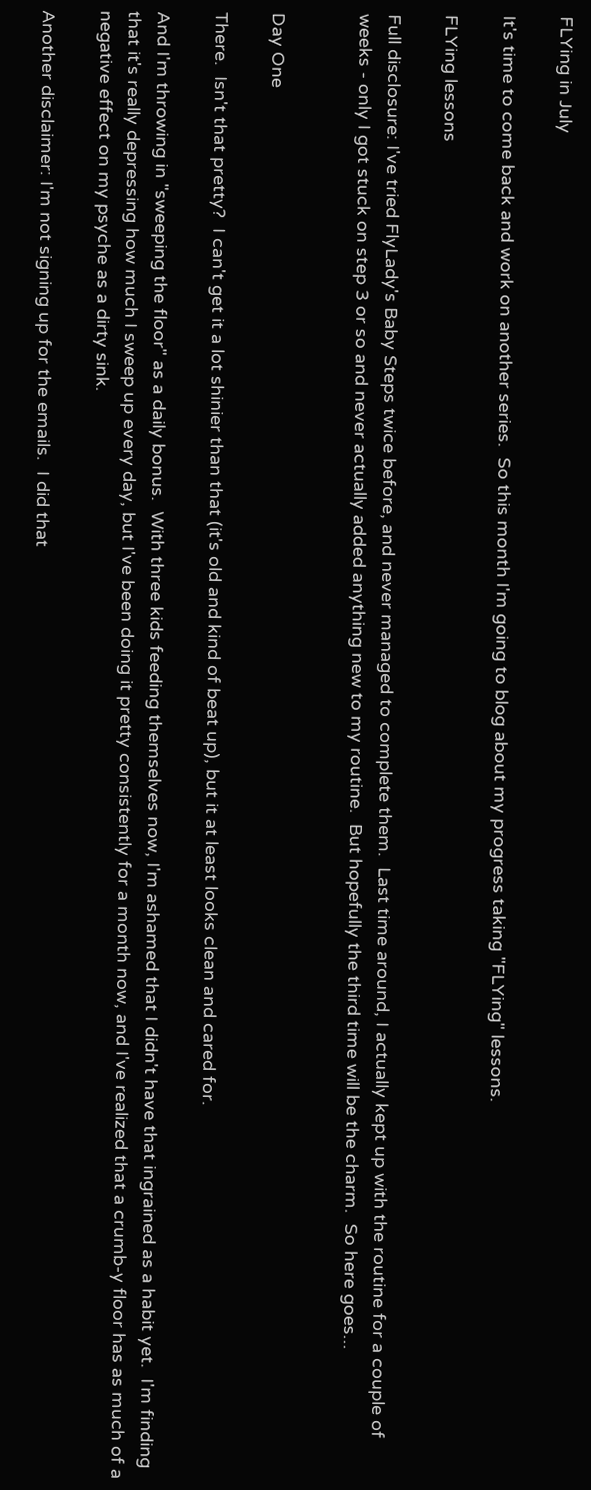FLYing in July

It's time to come back and work on another series.  So this month I'm going to blog about my progress taking "FLYing" lessons.

FLYing lessons

Full disclosure: I've tried FlyLady's Baby Steps twice before, and never managed to complete them.  Last time around, I actually kept up with the routine for a couple of weeks - only I got stuck on step 3 or so and never actually added anything new to my routine.  But hopefully the third time will be the charm.  So here goes...


Day One

There.  Isn't that pretty?  I can't get it a lot shinier than that (it's old and kind of beat up), but it at least looks clean and cared for.

And I'm throwing in "sweeping the floor" as a daily bonus.  With three kids feeding themselves now, I'm ashamed that I didn't have that ingrained as a habit yet.  I'm finding that it's really depressing how much I sweep up every day, but I've been doing it pretty consistently for a month now, and I've realized that a crumb-y floor has as much of a negative effect on my psyche as a dirty sink.

Another disclaimer: I'm not signing up for the emails.  I did that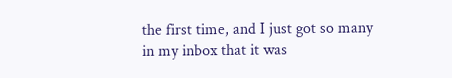the first time, and I just got so many in my inbox that it was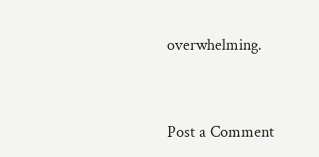overwhelming.


Post a Comment